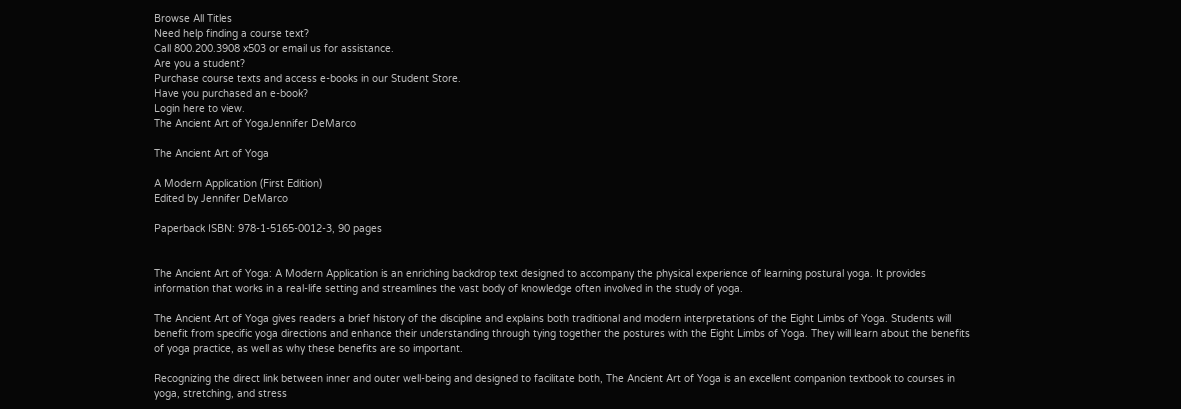Browse All Titles
Need help finding a course text?
Call 800.200.3908 x503 or email us for assistance.
Are you a student?
Purchase course texts and access e-books in our Student Store.
Have you purchased an e-book?
Login here to view.
The Ancient Art of YogaJennifer DeMarco

The Ancient Art of Yoga

A Modern Application (First Edition)
Edited by Jennifer DeMarco

Paperback ISBN: 978-1-5165-0012-3, 90 pages


The Ancient Art of Yoga: A Modern Application is an enriching backdrop text designed to accompany the physical experience of learning postural yoga. It provides information that works in a real-life setting and streamlines the vast body of knowledge often involved in the study of yoga.

The Ancient Art of Yoga gives readers a brief history of the discipline and explains both traditional and modern interpretations of the Eight Limbs of Yoga. Students will benefit from specific yoga directions and enhance their understanding through tying together the postures with the Eight Limbs of Yoga. They will learn about the benefits of yoga practice, as well as why these benefits are so important.

Recognizing the direct link between inner and outer well-being and designed to facilitate both, The Ancient Art of Yoga is an excellent companion textbook to courses in yoga, stretching, and stress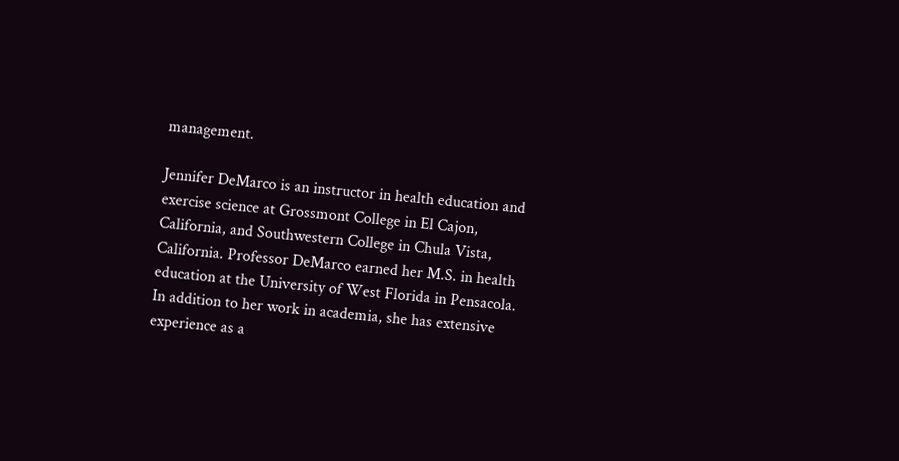management.

Jennifer DeMarco is an instructor in health education and exercise science at Grossmont College in El Cajon, California, and Southwestern College in Chula Vista, California. Professor DeMarco earned her M.S. in health education at the University of West Florida in Pensacola. In addition to her work in academia, she has extensive experience as a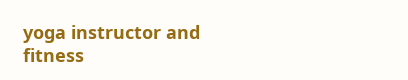yoga instructor and fitness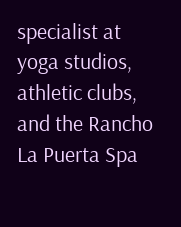specialist at yoga studios, athletic clubs, and the Rancho La Puerta Spa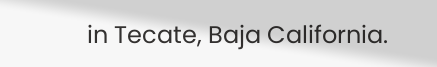in Tecate, Baja California.